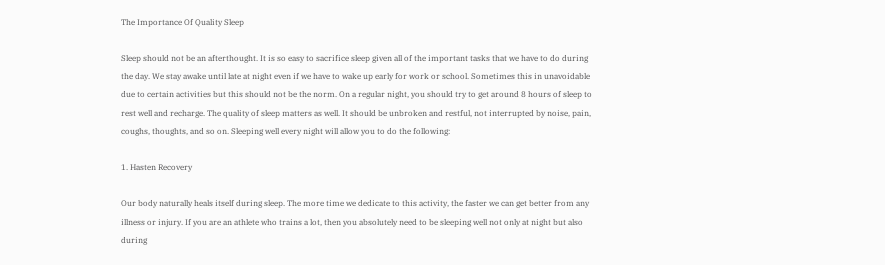The Importance Of Quality Sleep

Sleep should not be an afterthought. It is so easy to sacrifice sleep given all of the important tasks that we have to do during the day. We stay awake until late at night even if we have to wake up early for work or school. Sometimes this in unavoidable due to certain activities but this should not be the norm. On a regular night, you should try to get around 8 hours of sleep to rest well and recharge. The quality of sleep matters as well. It should be unbroken and restful, not interrupted by noise, pain, coughs, thoughts, and so on. Sleeping well every night will allow you to do the following:

1. Hasten Recovery

Our body naturally heals itself during sleep. The more time we dedicate to this activity, the faster we can get better from any illness or injury. If you are an athlete who trains a lot, then you absolutely need to be sleeping well not only at night but also during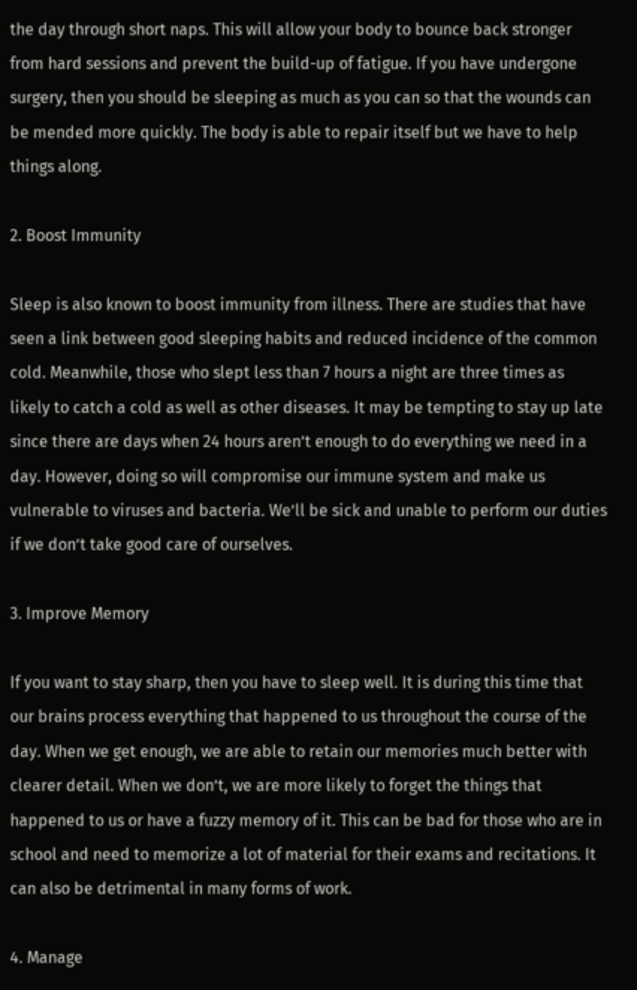the day through short naps. This will allow your body to bounce back stronger from hard sessions and prevent the build-up of fatigue. If you have undergone surgery, then you should be sleeping as much as you can so that the wounds can be mended more quickly. The body is able to repair itself but we have to help things along.

2. Boost Immunity

Sleep is also known to boost immunity from illness. There are studies that have seen a link between good sleeping habits and reduced incidence of the common cold. Meanwhile, those who slept less than 7 hours a night are three times as likely to catch a cold as well as other diseases. It may be tempting to stay up late since there are days when 24 hours aren’t enough to do everything we need in a day. However, doing so will compromise our immune system and make us vulnerable to viruses and bacteria. We’ll be sick and unable to perform our duties if we don’t take good care of ourselves.

3. Improve Memory

If you want to stay sharp, then you have to sleep well. It is during this time that our brains process everything that happened to us throughout the course of the day. When we get enough, we are able to retain our memories much better with clearer detail. When we don’t, we are more likely to forget the things that happened to us or have a fuzzy memory of it. This can be bad for those who are in school and need to memorize a lot of material for their exams and recitations. It can also be detrimental in many forms of work.

4. Manage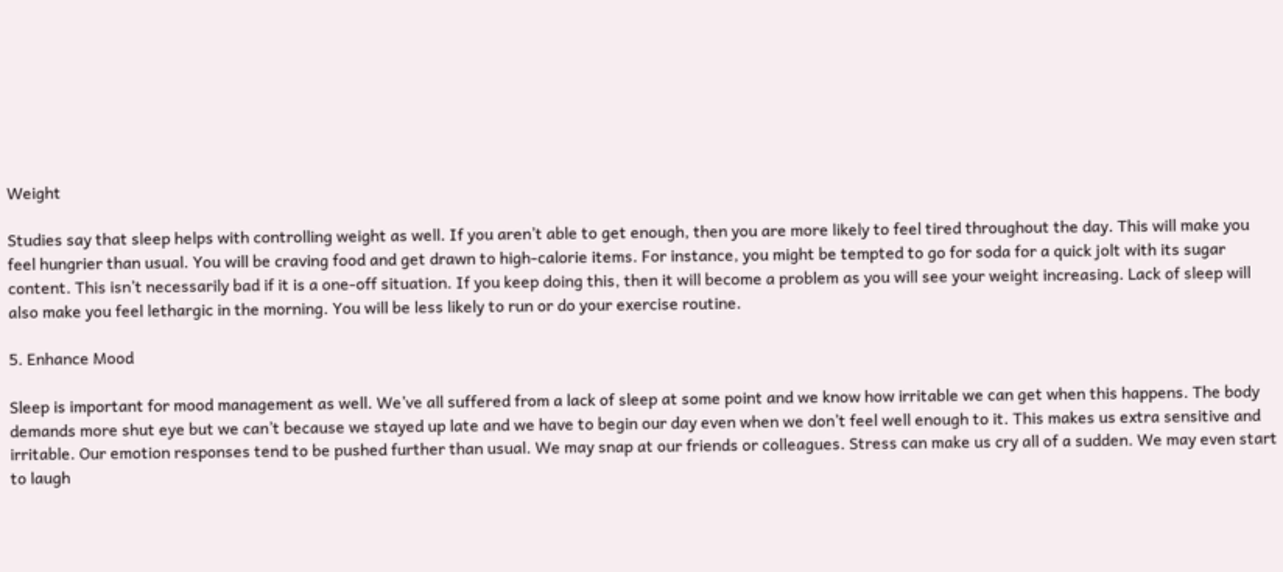Weight

Studies say that sleep helps with controlling weight as well. If you aren’t able to get enough, then you are more likely to feel tired throughout the day. This will make you feel hungrier than usual. You will be craving food and get drawn to high-calorie items. For instance, you might be tempted to go for soda for a quick jolt with its sugar content. This isn’t necessarily bad if it is a one-off situation. If you keep doing this, then it will become a problem as you will see your weight increasing. Lack of sleep will also make you feel lethargic in the morning. You will be less likely to run or do your exercise routine.

5. Enhance Mood

Sleep is important for mood management as well. We’ve all suffered from a lack of sleep at some point and we know how irritable we can get when this happens. The body demands more shut eye but we can’t because we stayed up late and we have to begin our day even when we don’t feel well enough to it. This makes us extra sensitive and irritable. Our emotion responses tend to be pushed further than usual. We may snap at our friends or colleagues. Stress can make us cry all of a sudden. We may even start to laugh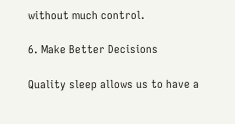without much control.

6. Make Better Decisions

Quality sleep allows us to have a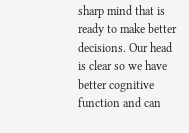sharp mind that is ready to make better decisions. Our head is clear so we have better cognitive function and can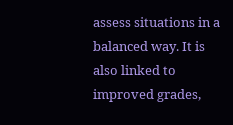assess situations in a balanced way. It is also linked to improved grades,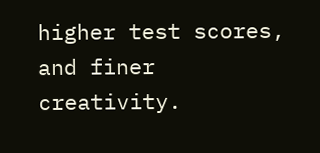higher test scores, and finer creativity.